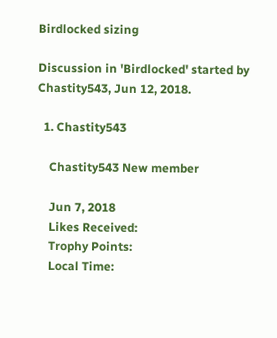Birdlocked sizing

Discussion in 'Birdlocked' started by Chastity543, Jun 12, 2018.

  1. Chastity543

    Chastity543 New member

    Jun 7, 2018
    Likes Received:
    Trophy Points:
    Local Time: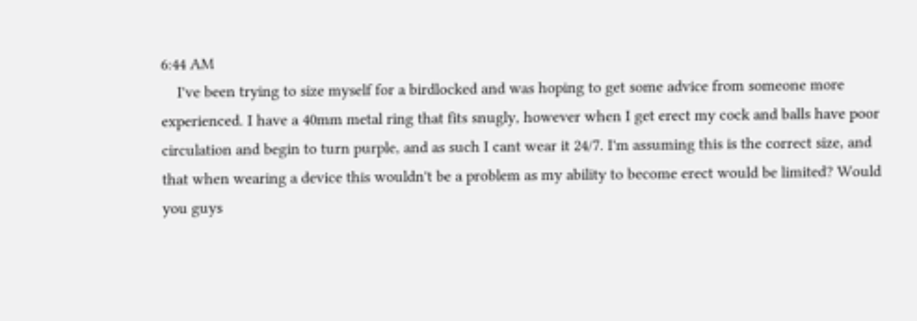6:44 AM
    I've been trying to size myself for a birdlocked and was hoping to get some advice from someone more experienced. I have a 40mm metal ring that fits snugly, however when I get erect my cock and balls have poor circulation and begin to turn purple, and as such I cant wear it 24/7. I'm assuming this is the correct size, and that when wearing a device this wouldn't be a problem as my ability to become erect would be limited? Would you guys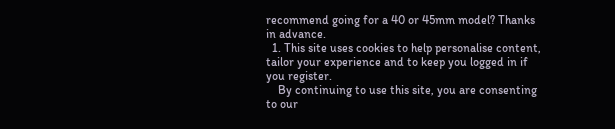recommend going for a 40 or 45mm model? Thanks in advance.
  1. This site uses cookies to help personalise content, tailor your experience and to keep you logged in if you register.
    By continuing to use this site, you are consenting to our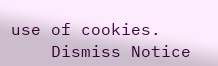use of cookies.
    Dismiss Notice